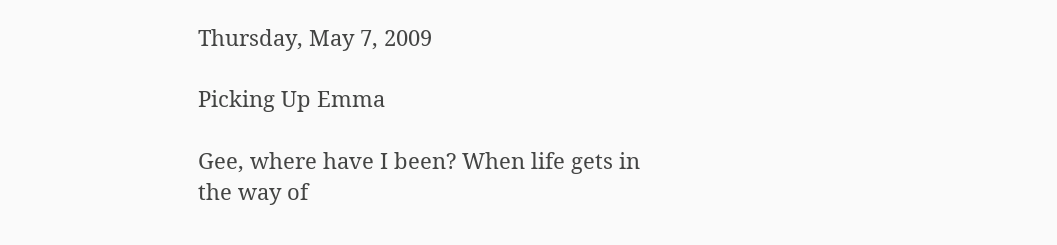Thursday, May 7, 2009

Picking Up Emma

Gee, where have I been? When life gets in the way of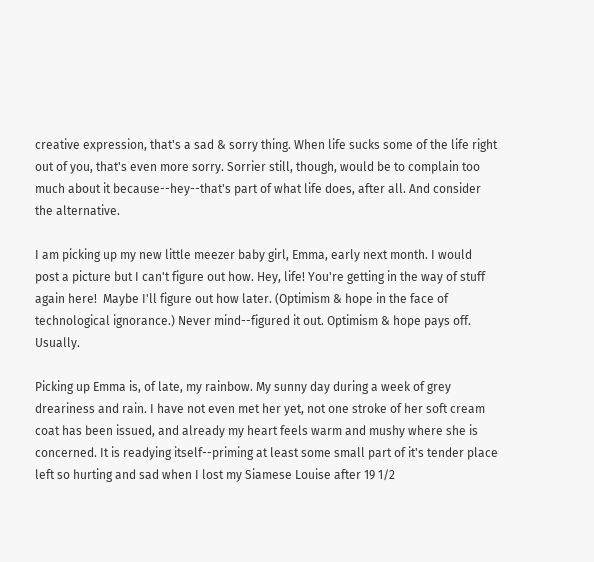creative expression, that's a sad & sorry thing. When life sucks some of the life right out of you, that's even more sorry. Sorrier still, though, would be to complain too much about it because--hey--that's part of what life does, after all. And consider the alternative.

I am picking up my new little meezer baby girl, Emma, early next month. I would post a picture but I can't figure out how. Hey, life! You're getting in the way of stuff again here!  Maybe I'll figure out how later. (Optimism & hope in the face of technological ignorance.) Never mind--figured it out. Optimism & hope pays off. Usually.

Picking up Emma is, of late, my rainbow. My sunny day during a week of grey dreariness and rain. I have not even met her yet, not one stroke of her soft cream coat has been issued, and already my heart feels warm and mushy where she is concerned. It is readying itself--priming at least some small part of it's tender place left so hurting and sad when I lost my Siamese Louise after 19 1/2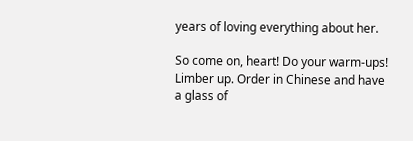years of loving everything about her.

So come on, heart! Do your warm-ups! Limber up. Order in Chinese and have a glass of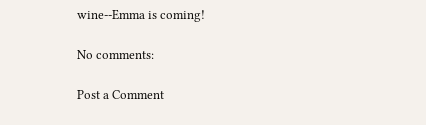wine--Emma is coming!

No comments:

Post a Comment